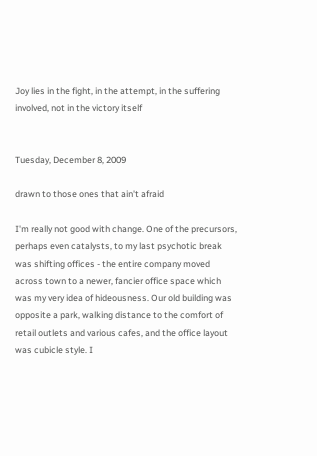Joy lies in the fight, in the attempt, in the suffering involved, not in the victory itself


Tuesday, December 8, 2009

drawn to those ones that ain't afraid

I'm really not good with change. One of the precursors, perhaps even catalysts, to my last psychotic break was shifting offices - the entire company moved across town to a newer, fancier office space which was my very idea of hideousness. Our old building was opposite a park, walking distance to the comfort of retail outlets and various cafes, and the office layout was cubicle style. I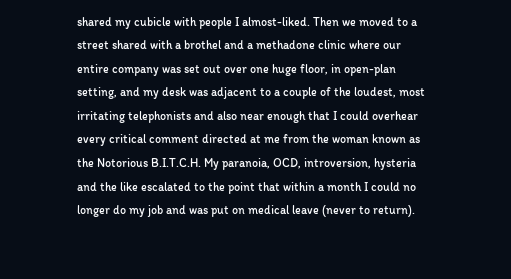shared my cubicle with people I almost-liked. Then we moved to a street shared with a brothel and a methadone clinic where our entire company was set out over one huge floor, in open-plan setting, and my desk was adjacent to a couple of the loudest, most irritating telephonists and also near enough that I could overhear every critical comment directed at me from the woman known as the Notorious B.I.T.C.H. My paranoia, OCD, introversion, hysteria and the like escalated to the point that within a month I could no longer do my job and was put on medical leave (never to return).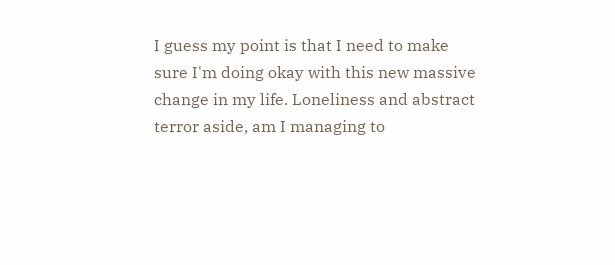I guess my point is that I need to make sure I'm doing okay with this new massive change in my life. Loneliness and abstract terror aside, am I managing to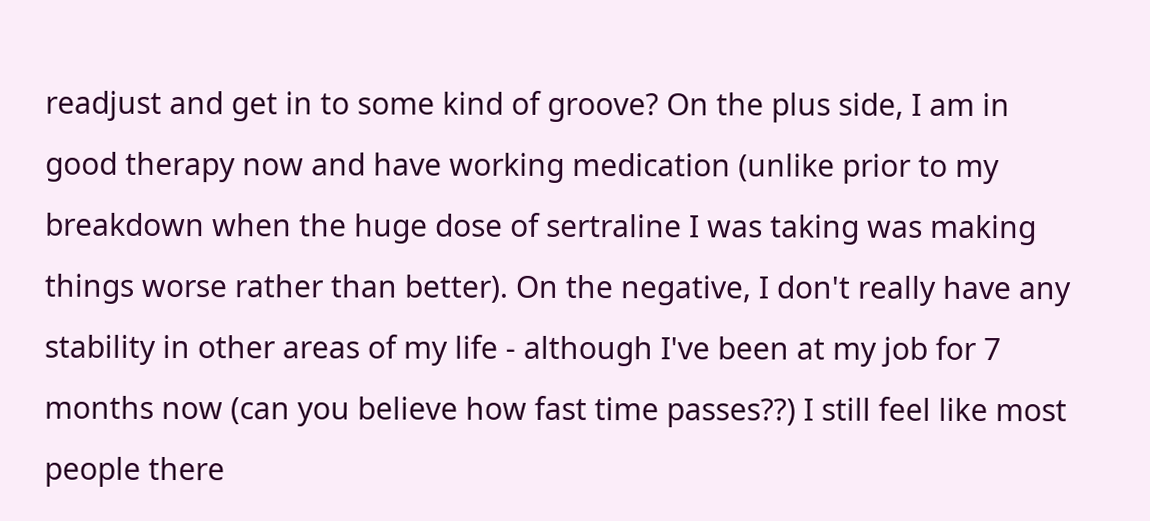readjust and get in to some kind of groove? On the plus side, I am in good therapy now and have working medication (unlike prior to my breakdown when the huge dose of sertraline I was taking was making things worse rather than better). On the negative, I don't really have any stability in other areas of my life - although I've been at my job for 7 months now (can you believe how fast time passes??) I still feel like most people there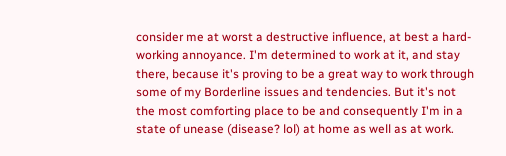consider me at worst a destructive influence, at best a hard-working annoyance. I'm determined to work at it, and stay there, because it's proving to be a great way to work through some of my Borderline issues and tendencies. But it's not the most comforting place to be and consequently I'm in a state of unease (disease? lol) at home as well as at work.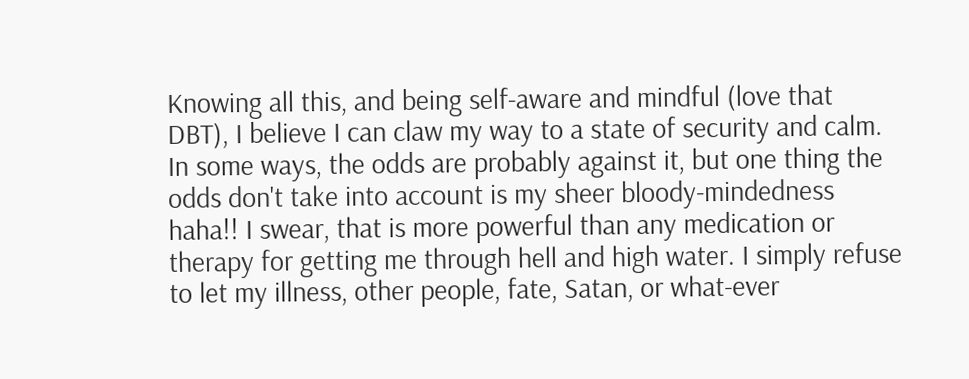Knowing all this, and being self-aware and mindful (love that DBT), I believe I can claw my way to a state of security and calm. In some ways, the odds are probably against it, but one thing the odds don't take into account is my sheer bloody-mindedness haha!! I swear, that is more powerful than any medication or therapy for getting me through hell and high water. I simply refuse to let my illness, other people, fate, Satan, or what-ever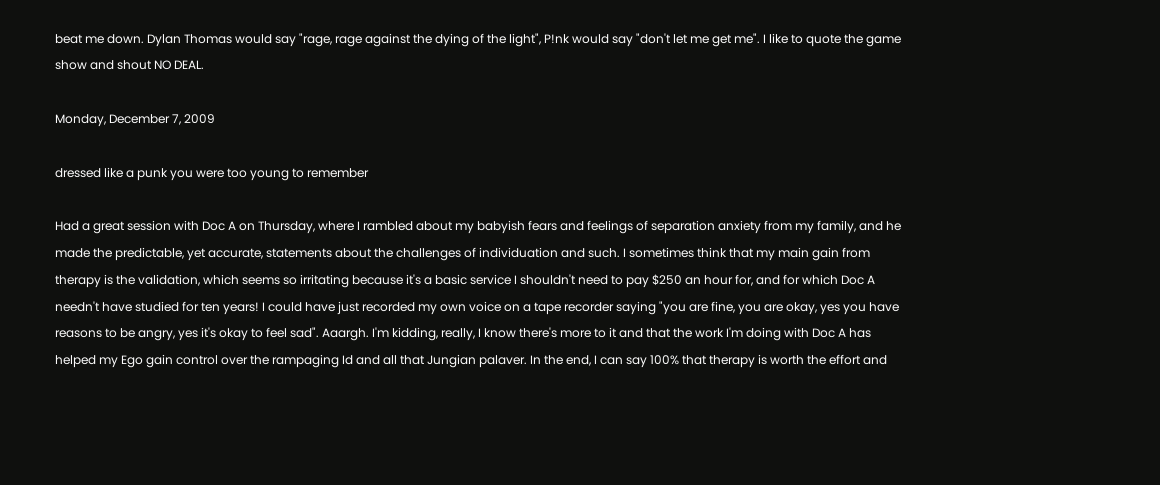beat me down. Dylan Thomas would say "rage, rage against the dying of the light", P!nk would say "don't let me get me". I like to quote the game show and shout NO DEAL.

Monday, December 7, 2009

dressed like a punk you were too young to remember

Had a great session with Doc A on Thursday, where I rambled about my babyish fears and feelings of separation anxiety from my family, and he made the predictable, yet accurate, statements about the challenges of individuation and such. I sometimes think that my main gain from therapy is the validation, which seems so irritating because it's a basic service I shouldn't need to pay $250 an hour for, and for which Doc A needn't have studied for ten years! I could have just recorded my own voice on a tape recorder saying "you are fine, you are okay, yes you have reasons to be angry, yes it's okay to feel sad". Aaargh. I'm kidding, really, I know there's more to it and that the work I'm doing with Doc A has helped my Ego gain control over the rampaging Id and all that Jungian palaver. In the end, I can say 100% that therapy is worth the effort and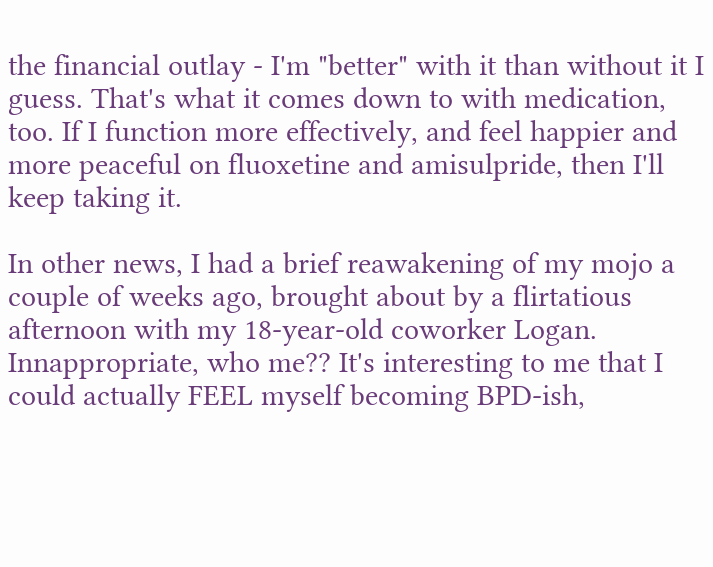the financial outlay - I'm "better" with it than without it I guess. That's what it comes down to with medication, too. If I function more effectively, and feel happier and more peaceful on fluoxetine and amisulpride, then I'll keep taking it.

In other news, I had a brief reawakening of my mojo a couple of weeks ago, brought about by a flirtatious afternoon with my 18-year-old coworker Logan. Innappropriate, who me?? It's interesting to me that I could actually FEEL myself becoming BPD-ish,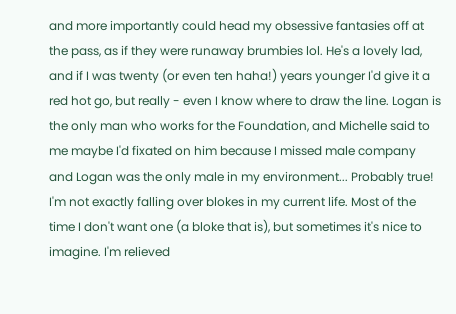and more importantly could head my obsessive fantasies off at the pass, as if they were runaway brumbies lol. He's a lovely lad, and if I was twenty (or even ten haha!) years younger I'd give it a red hot go, but really - even I know where to draw the line. Logan is the only man who works for the Foundation, and Michelle said to me maybe I'd fixated on him because I missed male company and Logan was the only male in my environment... Probably true! I'm not exactly falling over blokes in my current life. Most of the time I don't want one (a bloke that is), but sometimes it's nice to imagine. I'm relieved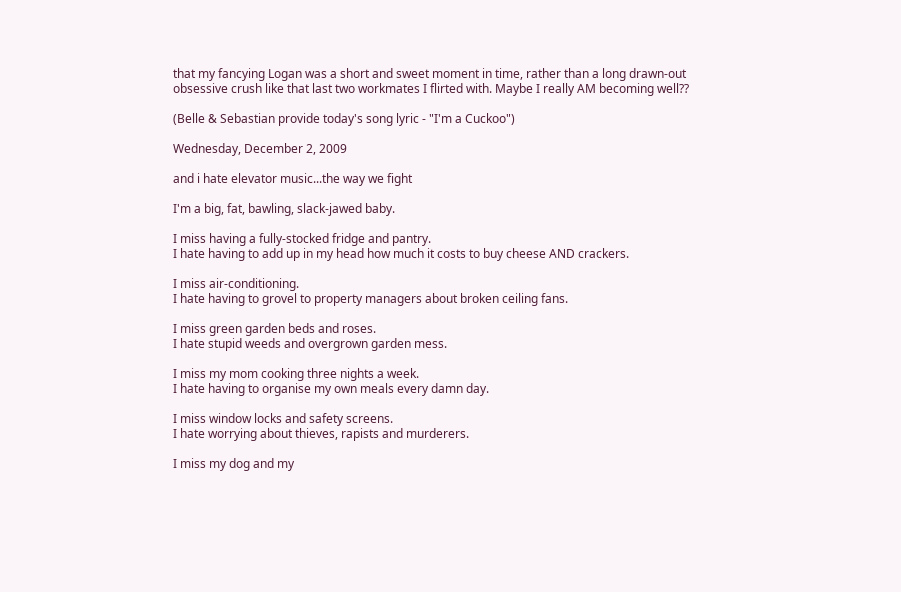that my fancying Logan was a short and sweet moment in time, rather than a long drawn-out obsessive crush like that last two workmates I flirted with. Maybe I really AM becoming well??

(Belle & Sebastian provide today's song lyric - "I'm a Cuckoo")

Wednesday, December 2, 2009

and i hate elevator music...the way we fight

I'm a big, fat, bawling, slack-jawed baby.

I miss having a fully-stocked fridge and pantry.
I hate having to add up in my head how much it costs to buy cheese AND crackers.

I miss air-conditioning.
I hate having to grovel to property managers about broken ceiling fans.

I miss green garden beds and roses.
I hate stupid weeds and overgrown garden mess.

I miss my mom cooking three nights a week.
I hate having to organise my own meals every damn day.

I miss window locks and safety screens.
I hate worrying about thieves, rapists and murderers.

I miss my dog and my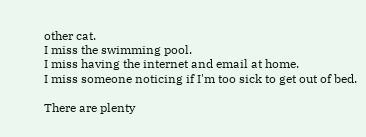other cat.
I miss the swimming pool.
I miss having the internet and email at home.
I miss someone noticing if I'm too sick to get out of bed.

There are plenty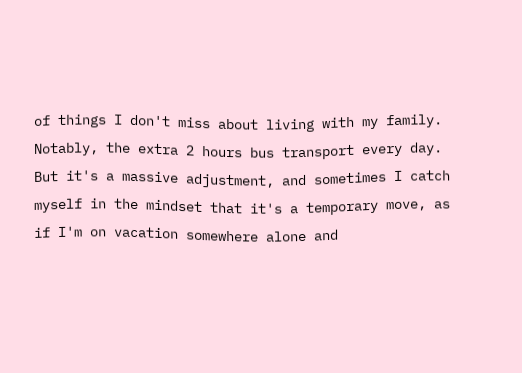of things I don't miss about living with my family. Notably, the extra 2 hours bus transport every day. But it's a massive adjustment, and sometimes I catch myself in the mindset that it's a temporary move, as if I'm on vacation somewhere alone and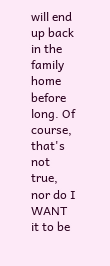will end up back in the family home before long. Of course, that's not true, nor do I WANT it to be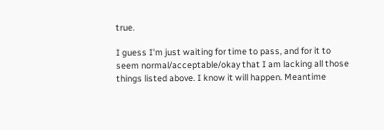true.

I guess I'm just waiting for time to pass, and for it to seem normal/acceptable/okay that I am lacking all those things listed above. I know it will happen. Meantime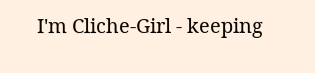I'm Cliche-Girl - keeping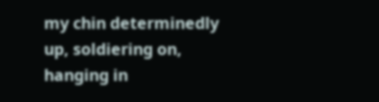my chin determinedly up, soldiering on, hanging in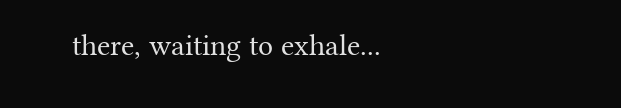there, waiting to exhale...